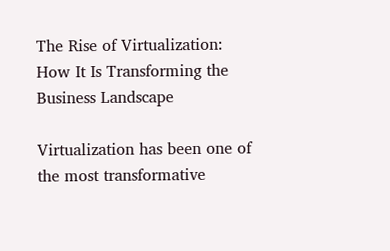The Rise of Virtualization: How It Is Transforming the Business Landscape

Virtualization has been one of the most transformative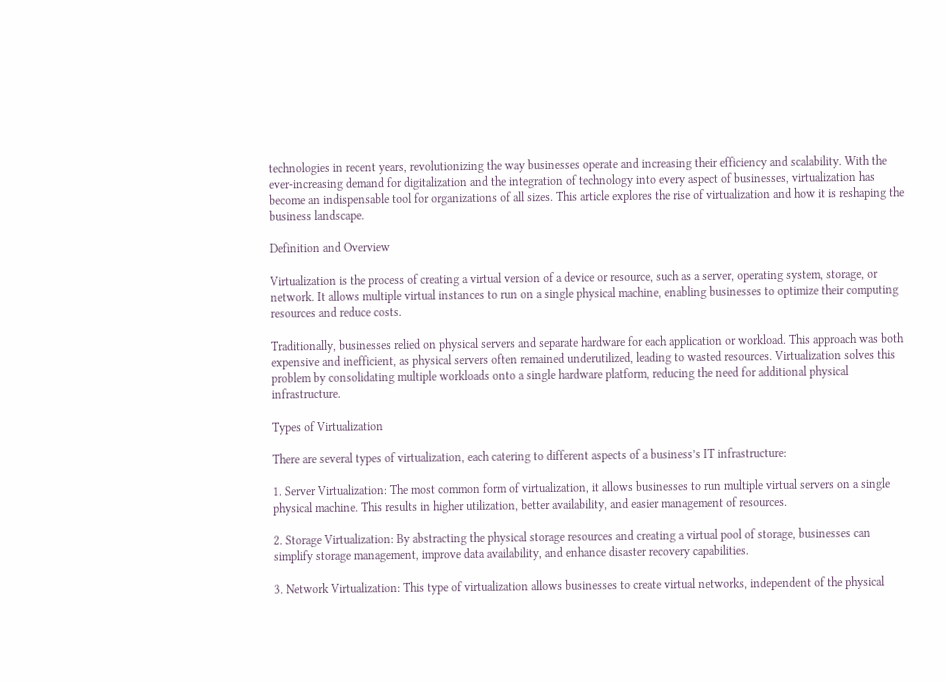technologies in recent years, revolutionizing the way businesses operate and increasing their efficiency and scalability. With the ever-increasing demand for digitalization and the integration of technology into every aspect of businesses, virtualization has become an indispensable tool for organizations of all sizes. This article explores the rise of virtualization and how it is reshaping the business landscape.

Definition and Overview

Virtualization is the process of creating a virtual version of a device or resource, such as a server, operating system, storage, or network. It allows multiple virtual instances to run on a single physical machine, enabling businesses to optimize their computing resources and reduce costs.

Traditionally, businesses relied on physical servers and separate hardware for each application or workload. This approach was both expensive and inefficient, as physical servers often remained underutilized, leading to wasted resources. Virtualization solves this problem by consolidating multiple workloads onto a single hardware platform, reducing the need for additional physical infrastructure.

Types of Virtualization

There are several types of virtualization, each catering to different aspects of a business’s IT infrastructure:

1. Server Virtualization: The most common form of virtualization, it allows businesses to run multiple virtual servers on a single physical machine. This results in higher utilization, better availability, and easier management of resources.

2. Storage Virtualization: By abstracting the physical storage resources and creating a virtual pool of storage, businesses can simplify storage management, improve data availability, and enhance disaster recovery capabilities.

3. Network Virtualization: This type of virtualization allows businesses to create virtual networks, independent of the physical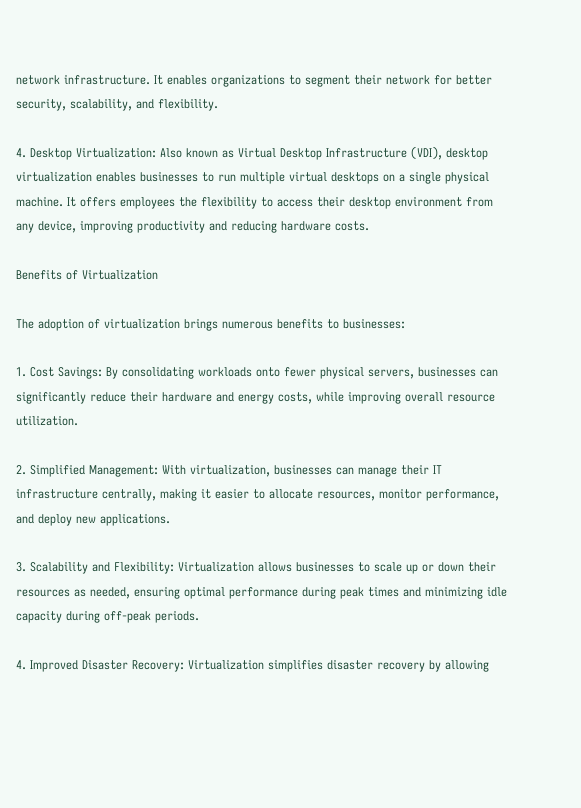network infrastructure. It enables organizations to segment their network for better security, scalability, and flexibility.

4. Desktop Virtualization: Also known as Virtual Desktop Infrastructure (VDI), desktop virtualization enables businesses to run multiple virtual desktops on a single physical machine. It offers employees the flexibility to access their desktop environment from any device, improving productivity and reducing hardware costs.

Benefits of Virtualization

The adoption of virtualization brings numerous benefits to businesses:

1. Cost Savings: By consolidating workloads onto fewer physical servers, businesses can significantly reduce their hardware and energy costs, while improving overall resource utilization.

2. Simplified Management: With virtualization, businesses can manage their IT infrastructure centrally, making it easier to allocate resources, monitor performance, and deploy new applications.

3. Scalability and Flexibility: Virtualization allows businesses to scale up or down their resources as needed, ensuring optimal performance during peak times and minimizing idle capacity during off-peak periods.

4. Improved Disaster Recovery: Virtualization simplifies disaster recovery by allowing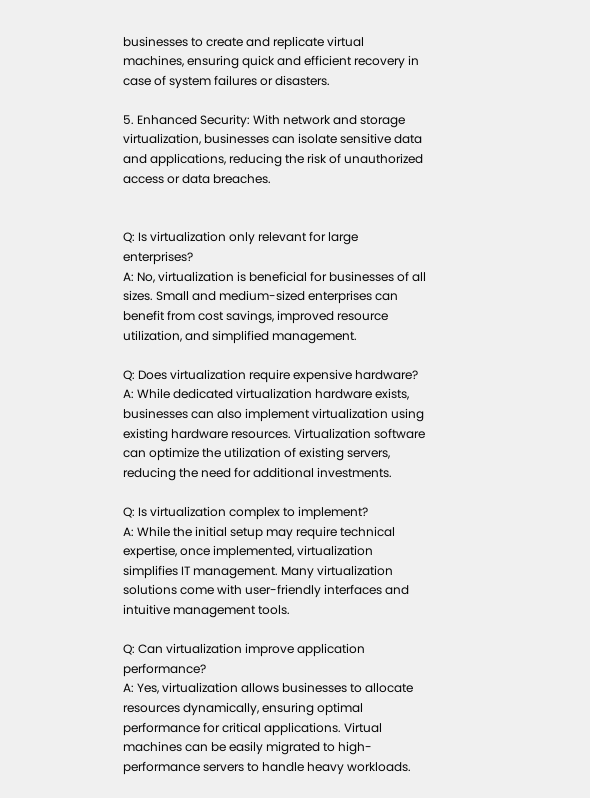businesses to create and replicate virtual machines, ensuring quick and efficient recovery in case of system failures or disasters.

5. Enhanced Security: With network and storage virtualization, businesses can isolate sensitive data and applications, reducing the risk of unauthorized access or data breaches.


Q: Is virtualization only relevant for large enterprises?
A: No, virtualization is beneficial for businesses of all sizes. Small and medium-sized enterprises can benefit from cost savings, improved resource utilization, and simplified management.

Q: Does virtualization require expensive hardware?
A: While dedicated virtualization hardware exists, businesses can also implement virtualization using existing hardware resources. Virtualization software can optimize the utilization of existing servers, reducing the need for additional investments.

Q: Is virtualization complex to implement?
A: While the initial setup may require technical expertise, once implemented, virtualization simplifies IT management. Many virtualization solutions come with user-friendly interfaces and intuitive management tools.

Q: Can virtualization improve application performance?
A: Yes, virtualization allows businesses to allocate resources dynamically, ensuring optimal performance for critical applications. Virtual machines can be easily migrated to high-performance servers to handle heavy workloads.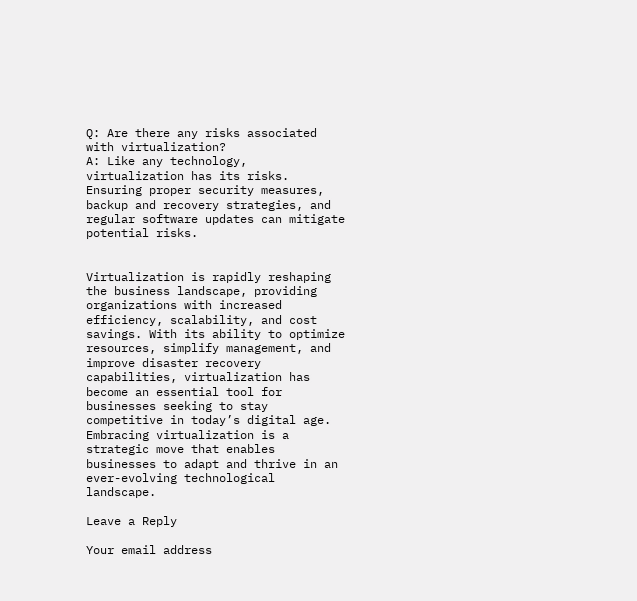Q: Are there any risks associated with virtualization?
A: Like any technology, virtualization has its risks. Ensuring proper security measures, backup and recovery strategies, and regular software updates can mitigate potential risks.


Virtualization is rapidly reshaping the business landscape, providing organizations with increased efficiency, scalability, and cost savings. With its ability to optimize resources, simplify management, and improve disaster recovery capabilities, virtualization has become an essential tool for businesses seeking to stay competitive in today’s digital age. Embracing virtualization is a strategic move that enables businesses to adapt and thrive in an ever-evolving technological landscape.

Leave a Reply

Your email address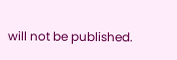will not be published.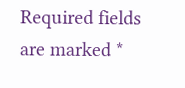Required fields are marked *